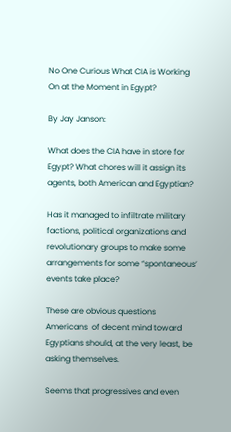No One Curious What CIA is Working On at the Moment in Egypt?

By Jay Janson:

What does the CIA have in store for Egypt? What chores will it assign its agents, both American and Egyptian?

Has it managed to infiltrate military factions, political organizations and revolutionary groups to make some arrangements for some “spontaneous’ events take place?

These are obvious questions Americans  of decent mind toward Egyptians should, at the very least, be asking themselves.

Seems that progressives and even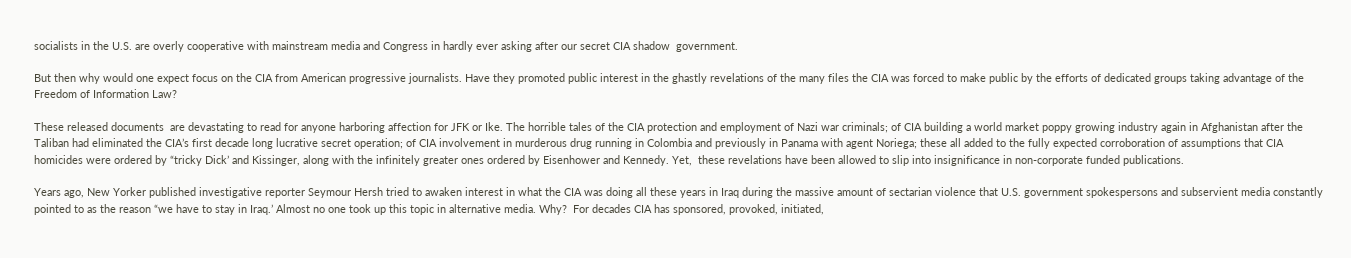socialists in the U.S. are overly cooperative with mainstream media and Congress in hardly ever asking after our secret CIA shadow  government.

But then why would one expect focus on the CIA from American progressive journalists. Have they promoted public interest in the ghastly revelations of the many files the CIA was forced to make public by the efforts of dedicated groups taking advantage of the Freedom of Information Law?

These released documents  are devastating to read for anyone harboring affection for JFK or Ike. The horrible tales of the CIA protection and employment of Nazi war criminals; of CIA building a world market poppy growing industry again in Afghanistan after the Taliban had eliminated the CIA’s first decade long lucrative secret operation; of CIA involvement in murderous drug running in Colombia and previously in Panama with agent Noriega; these all added to the fully expected corroboration of assumptions that CIA homicides were ordered by “tricky Dick’ and Kissinger, along with the infinitely greater ones ordered by Eisenhower and Kennedy. Yet,  these revelations have been allowed to slip into insignificance in non-corporate funded publications.

Years ago, New Yorker published investigative reporter Seymour Hersh tried to awaken interest in what the CIA was doing all these years in Iraq during the massive amount of sectarian violence that U.S. government spokespersons and subservient media constantly pointed to as the reason “we have to stay in Iraq.’ Almost no one took up this topic in alternative media. Why?  For decades CIA has sponsored, provoked, initiated,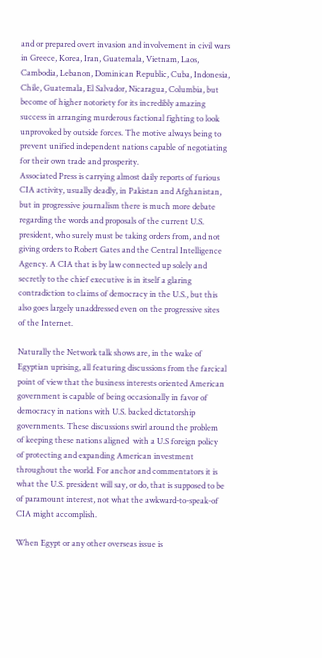and or prepared overt invasion and involvement in civil wars in Greece, Korea, Iran, Guatemala, Vietnam, Laos, Cambodia, Lebanon, Dominican Republic, Cuba, Indonesia, Chile, Guatemala, El Salvador, Nicaragua, Columbia, but become of higher notoriety for its incredibly amazing success in arranging murderous factional fighting to look unprovoked by outside forces. The motive always being to prevent unified independent nations capable of negotiating for their own trade and prosperity.
Associated Press is carrying almost daily reports of furious CIA activity, usually deadly, in Pakistan and Afghanistan, but in progressive journalism there is much more debate regarding the words and proposals of the current U.S. president, who surely must be taking orders from, and not giving orders to Robert Gates and the Central Intelligence Agency. A CIA that is by law connected up solely and secretly to the chief executive is in itself a glaring contradiction to claims of democracy in the U.S., but this also goes largely unaddressed even on the progressive sites of the Internet.

Naturally the Network talk shows are, in the wake of Egyptian uprising, all featuring discussions from the farcical point of view that the business interests oriented American government is capable of being occasionally in favor of democracy in nations with U.S. backed dictatorship governments. These discussions swirl around the problem of keeping these nations aligned  with a U.S foreign policy of protecting and expanding American investment throughout the world. For anchor and commentators it is what the U.S. president will say, or do, that is supposed to be of paramount interest, not what the awkward-to-speak-of CIA might accomplish.

When Egypt or any other overseas issue is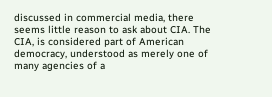discussed in commercial media, there seems little reason to ask about CIA. The CIA, is considered part of American democracy, understood as merely one of many agencies of a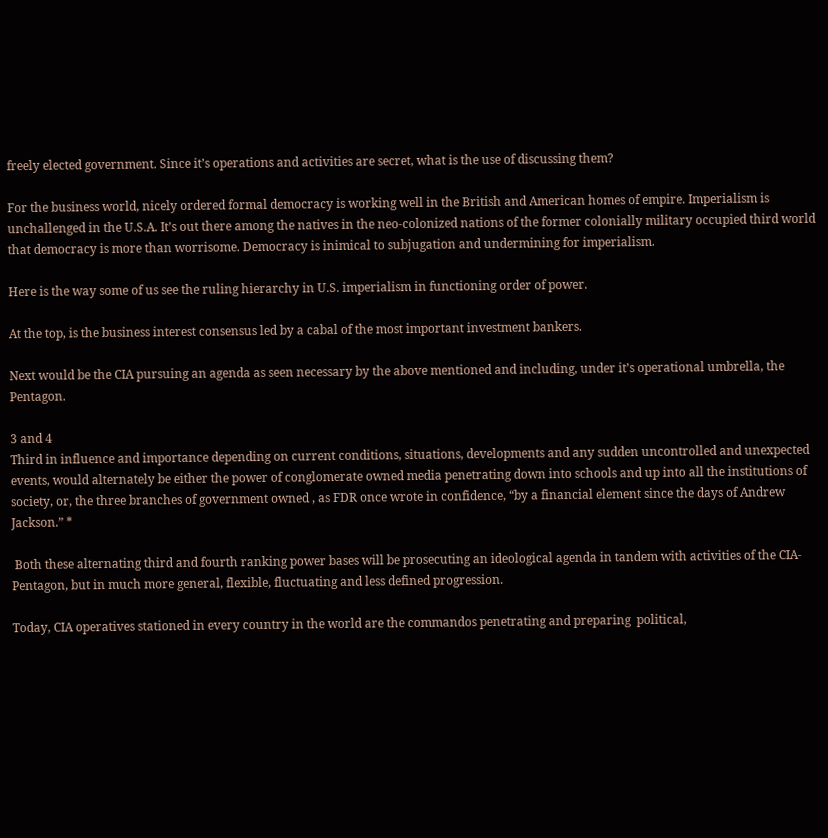freely elected government. Since it’s operations and activities are secret, what is the use of discussing them?

For the business world, nicely ordered formal democracy is working well in the British and American homes of empire. Imperialism is unchallenged in the U.S.A. It’s out there among the natives in the neo-colonized nations of the former colonially military occupied third world that democracy is more than worrisome. Democracy is inimical to subjugation and undermining for imperialism.

Here is the way some of us see the ruling hierarchy in U.S. imperialism in functioning order of power.

At the top, is the business interest consensus led by a cabal of the most important investment bankers.

Next would be the CIA pursuing an agenda as seen necessary by the above mentioned and including, under it’s operational umbrella, the Pentagon.

3 and 4
Third in influence and importance depending on current conditions, situations, developments and any sudden uncontrolled and unexpected events, would alternately be either the power of conglomerate owned media penetrating down into schools and up into all the institutions of society, or, the three branches of government owned , as FDR once wrote in confidence, “by a financial element since the days of Andrew Jackson.” *

 Both these alternating third and fourth ranking power bases will be prosecuting an ideological agenda in tandem with activities of the CIA-Pentagon, but in much more general, flexible, fluctuating and less defined progression.

Today, CIA operatives stationed in every country in the world are the commandos penetrating and preparing  political,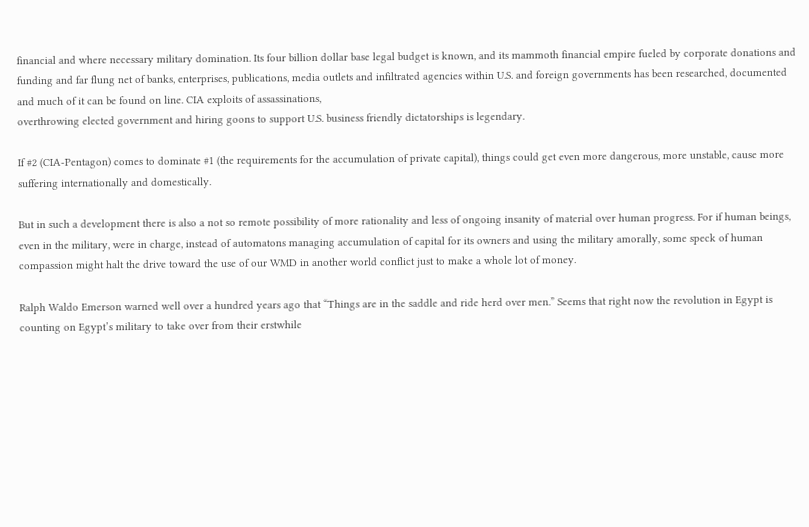financial and where necessary military domination. Its four billion dollar base legal budget is known, and its mammoth financial empire fueled by corporate donations and funding and far flung net of banks, enterprises, publications, media outlets and infiltrated agencies within U.S. and foreign governments has been researched, documented and much of it can be found on line. CIA exploits of assassinations,
overthrowing elected government and hiring goons to support U.S. business friendly dictatorships is legendary.

If #2 (CIA-Pentagon) comes to dominate #1 (the requirements for the accumulation of private capital), things could get even more dangerous, more unstable, cause more suffering internationally and domestically.

But in such a development there is also a not so remote possibility of more rationality and less of ongoing insanity of material over human progress. For if human beings, even in the military, were in charge, instead of automatons managing accumulation of capital for its owners and using the military amorally, some speck of human compassion might halt the drive toward the use of our WMD in another world conflict just to make a whole lot of money.

Ralph Waldo Emerson warned well over a hundred years ago that “Things are in the saddle and ride herd over men.” Seems that right now the revolution in Egypt is counting on Egypt’s military to take over from their erstwhile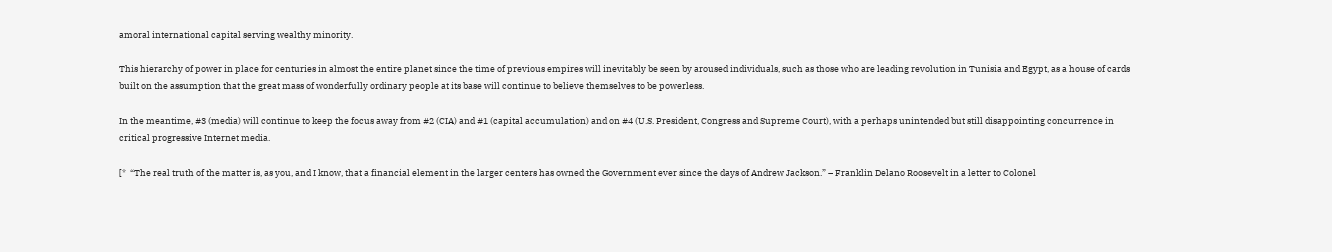amoral international capital serving wealthy minority.

This hierarchy of power in place for centuries in almost the entire planet since the time of previous empires will inevitably be seen by aroused individuals, such as those who are leading revolution in Tunisia and Egypt, as a house of cards built on the assumption that the great mass of wonderfully ordinary people at its base will continue to believe themselves to be powerless.

In the meantime, #3 (media) will continue to keep the focus away from #2 (CIA) and #1 (capital accumulation) and on #4 (U.S. President, Congress and Supreme Court), with a perhaps unintended but still disappointing concurrence in critical progressive Internet media.

[*  “The real truth of the matter is, as you, and I know, that a financial element in the larger centers has owned the Government ever since the days of Andrew Jackson.” – Franklin Delano Roosevelt in a letter to Colonel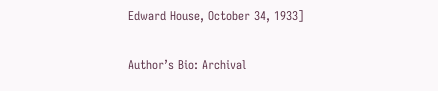Edward House, October 34, 1933]

Author’s Bio: Archival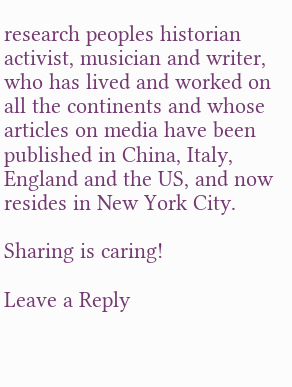research peoples historian activist, musician and writer, who has lived and worked on all the continents and whose articles on media have been published in China, Italy, England and the US, and now resides in New York City.

Sharing is caring!

Leave a Reply